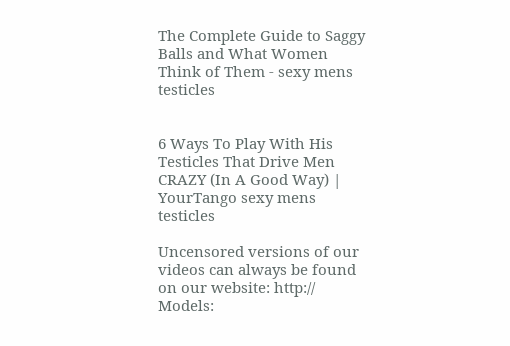The Complete Guide to Saggy Balls and What Women Think of Them - sexy mens testicles


6 Ways To Play With His Testicles That Drive Men CRAZY (In A Good Way) | YourTango sexy mens testicles

Uncensored versions of our videos can always be found on our website: http:// Models: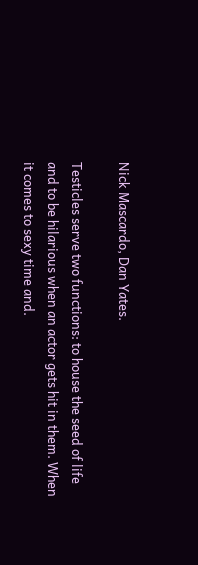Nick Mascardo, Dan Yates.

Testicles serve two functions: to house the seed of life and to be hilarious when an actor gets hit in them. When it comes to sexy time and.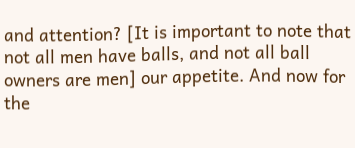and attention? [It is important to note that not all men have balls, and not all ball owners are men] our appetite. And now for the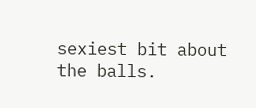sexiest bit about the balls.